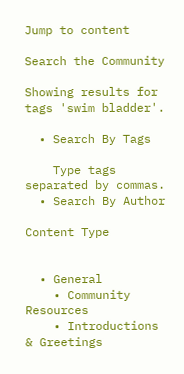Jump to content

Search the Community

Showing results for tags 'swim bladder'.

  • Search By Tags

    Type tags separated by commas.
  • Search By Author

Content Type


  • General
    • Community Resources
    • Introductions & Greetings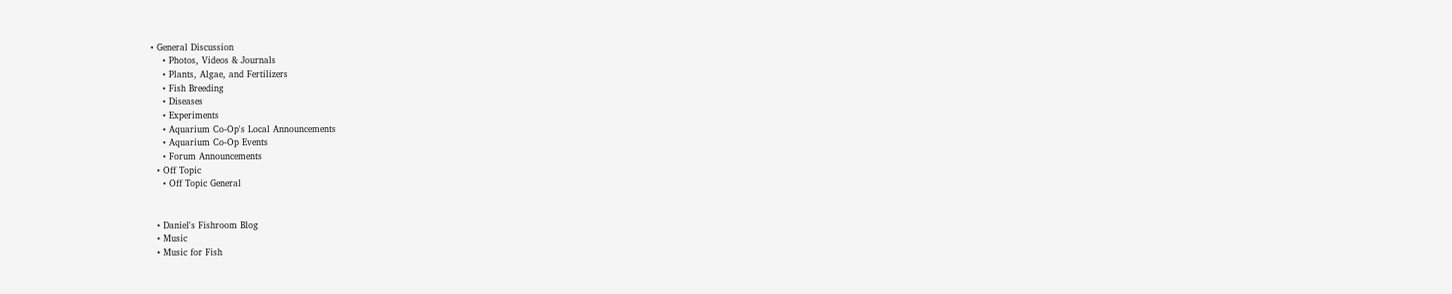• General Discussion
    • Photos, Videos & Journals
    • Plants, Algae, and Fertilizers
    • Fish Breeding
    • Diseases
    • Experiments
    • Aquarium Co-Op's Local Announcements
    • Aquarium Co-Op Events
    • Forum Announcements
  • Off Topic
    • Off Topic General


  • Daniel's Fishroom Blog
  • Music
  • Music for Fish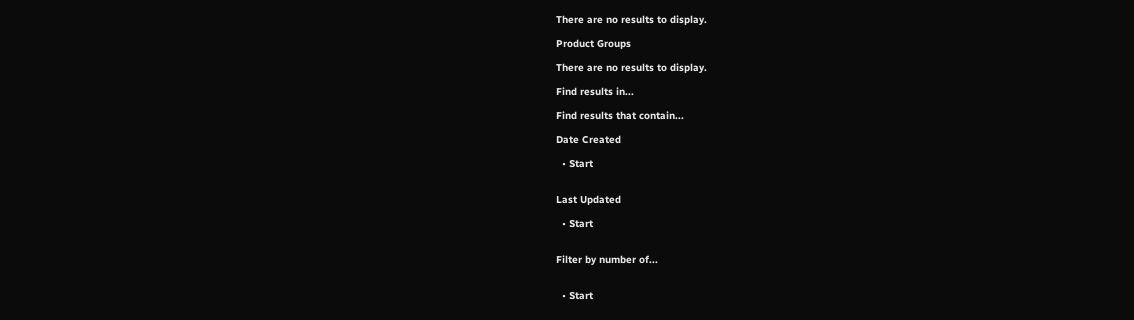There are no results to display.

Product Groups

There are no results to display.

Find results in...

Find results that contain...

Date Created

  • Start


Last Updated

  • Start


Filter by number of...


  • Start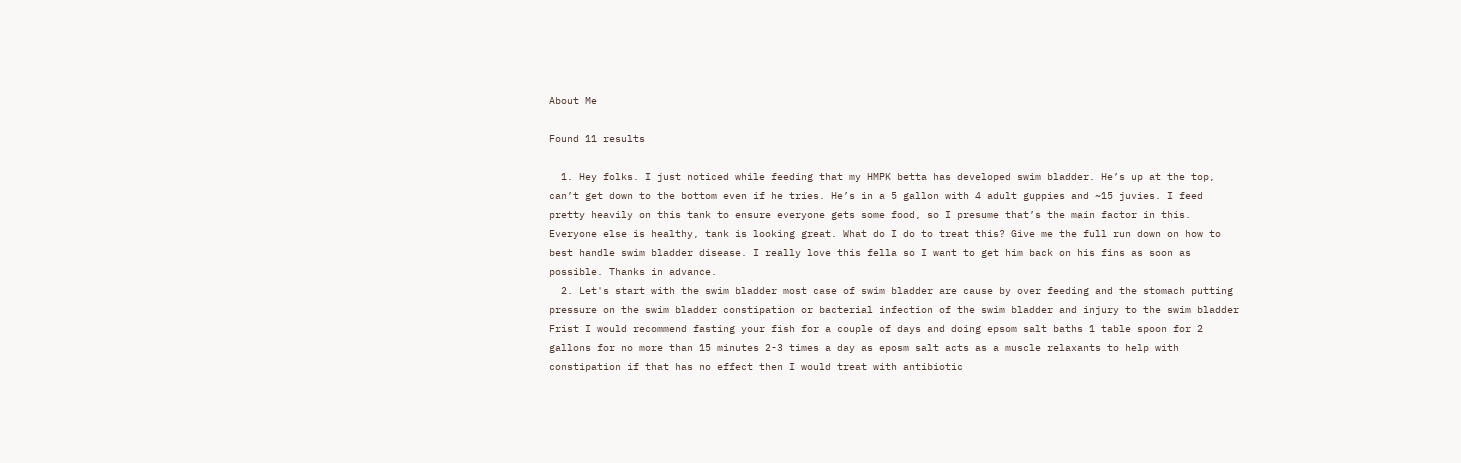About Me

Found 11 results

  1. Hey folks. I just noticed while feeding that my HMPK betta has developed swim bladder. He’s up at the top, can’t get down to the bottom even if he tries. He’s in a 5 gallon with 4 adult guppies and ~15 juvies. I feed pretty heavily on this tank to ensure everyone gets some food, so I presume that’s the main factor in this. Everyone else is healthy, tank is looking great. What do I do to treat this? Give me the full run down on how to best handle swim bladder disease. I really love this fella so I want to get him back on his fins as soon as possible. Thanks in advance.
  2. Let's start with the swim bladder most case of swim bladder are cause by over feeding and the stomach putting pressure on the swim bladder constipation or bacterial infection of the swim bladder and injury to the swim bladder Frist I would recommend fasting your fish for a couple of days and doing epsom salt baths 1 table spoon for 2 gallons for no more than 15 minutes 2-3 times a day as eposm salt acts as a muscle relaxants to help with constipation if that has no effect then I would treat with antibiotic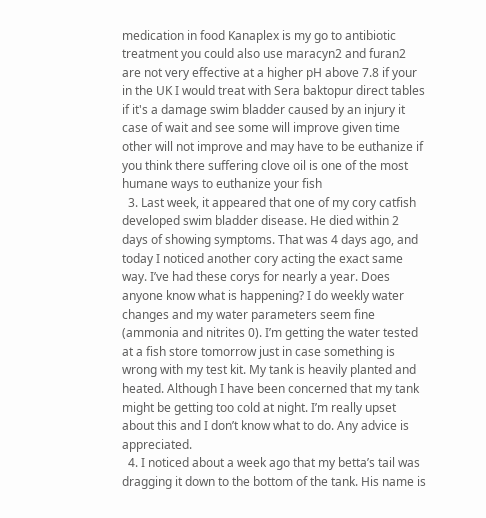medication in food Kanaplex is my go to antibiotic treatment you could also use maracyn2 and furan2 are not very effective at a higher pH above 7.8 if your in the UK I would treat with Sera baktopur direct tables if it's a damage swim bladder caused by an injury it case of wait and see some will improve given time other will not improve and may have to be euthanize if you think there suffering clove oil is one of the most humane ways to euthanize your fish
  3. Last week, it appeared that one of my cory catfish developed swim bladder disease. He died within 2 days of showing symptoms. That was 4 days ago, and today I noticed another cory acting the exact same way. I’ve had these corys for nearly a year. Does anyone know what is happening? I do weekly water changes and my water parameters seem fine (ammonia and nitrites 0). I’m getting the water tested at a fish store tomorrow just in case something is wrong with my test kit. My tank is heavily planted and heated. Although I have been concerned that my tank might be getting too cold at night. I’m really upset about this and I don’t know what to do. Any advice is appreciated.
  4. I noticed about a week ago that my betta’s tail was dragging it down to the bottom of the tank. His name is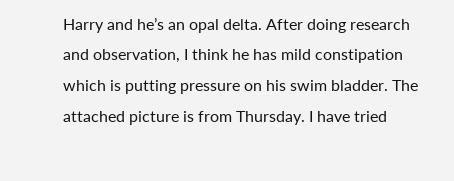Harry and he’s an opal delta. After doing research and observation, I think he has mild constipation which is putting pressure on his swim bladder. The attached picture is from Thursday. I have tried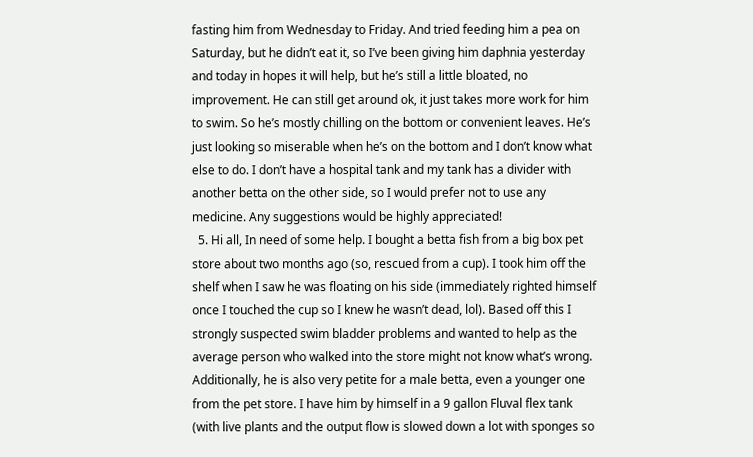fasting him from Wednesday to Friday. And tried feeding him a pea on Saturday, but he didn’t eat it, so I’ve been giving him daphnia yesterday and today in hopes it will help, but he’s still a little bloated, no improvement. He can still get around ok, it just takes more work for him to swim. So he’s mostly chilling on the bottom or convenient leaves. He’s just looking so miserable when he’s on the bottom and I don’t know what else to do. I don’t have a hospital tank and my tank has a divider with another betta on the other side, so I would prefer not to use any medicine. Any suggestions would be highly appreciated!
  5. Hi all, In need of some help. I bought a betta fish from a big box pet store about two months ago (so, rescued from a cup). I took him off the shelf when I saw he was floating on his side (immediately righted himself once I touched the cup so I knew he wasn’t dead, lol). Based off this I strongly suspected swim bladder problems and wanted to help as the average person who walked into the store might not know what’s wrong. Additionally, he is also very petite for a male betta, even a younger one from the pet store. I have him by himself in a 9 gallon Fluval flex tank (with live plants and the output flow is slowed down a lot with sponges so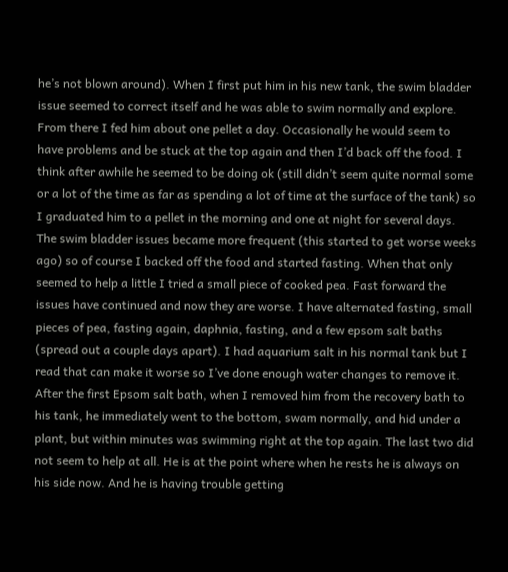he’s not blown around). When I first put him in his new tank, the swim bladder issue seemed to correct itself and he was able to swim normally and explore. From there I fed him about one pellet a day. Occasionally he would seem to have problems and be stuck at the top again and then I’d back off the food. I think after awhile he seemed to be doing ok (still didn’t seem quite normal some or a lot of the time as far as spending a lot of time at the surface of the tank) so I graduated him to a pellet in the morning and one at night for several days. The swim bladder issues became more frequent (this started to get worse weeks ago) so of course I backed off the food and started fasting. When that only seemed to help a little I tried a small piece of cooked pea. Fast forward the issues have continued and now they are worse. I have alternated fasting, small pieces of pea, fasting again, daphnia, fasting, and a few epsom salt baths (spread out a couple days apart). I had aquarium salt in his normal tank but I read that can make it worse so I’ve done enough water changes to remove it. After the first Epsom salt bath, when I removed him from the recovery bath to his tank, he immediately went to the bottom, swam normally, and hid under a plant, but within minutes was swimming right at the top again. The last two did not seem to help at all. He is at the point where when he rests he is always on his side now. And he is having trouble getting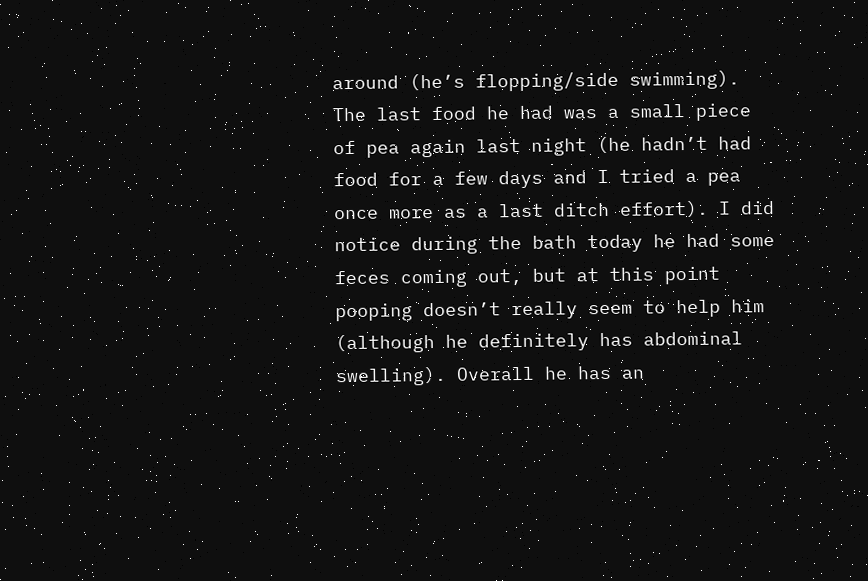around (he’s flopping/side swimming). The last food he had was a small piece of pea again last night (he hadn’t had food for a few days and I tried a pea once more as a last ditch effort). I did notice during the bath today he had some feces coming out, but at this point pooping doesn’t really seem to help him (although he definitely has abdominal swelling). Overall he has an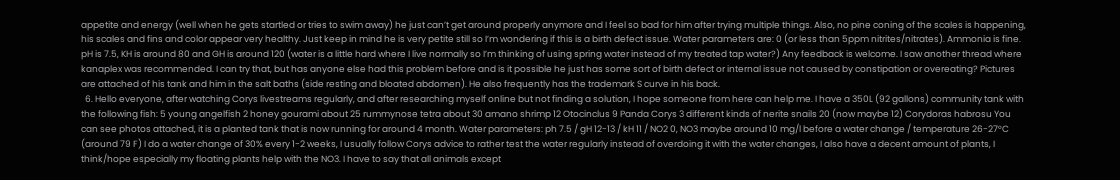appetite and energy (well when he gets startled or tries to swim away) he just can’t get around properly anymore and I feel so bad for him after trying multiple things. Also, no pine coning of the scales is happening, his scales and fins and color appear very healthy. Just keep in mind he is very petite still so I’m wondering if this is a birth defect issue. Water parameters are: 0 (or less than 5ppm nitrites/nitrates). Ammonia is fine. pH is 7.5, KH is around 80 and GH is around 120 (water is a little hard where I live normally so I’m thinking of using spring water instead of my treated tap water?) Any feedback is welcome. I saw another thread where kanaplex was recommended. I can try that, but has anyone else had this problem before and is it possible he just has some sort of birth defect or internal issue not caused by constipation or overeating? Pictures are attached of his tank and him in the salt baths (side resting and bloated abdomen). He also frequently has the trademark S curve in his back.
  6. Hello everyone, after watching Corys livestreams regularly, and after researching myself online but not finding a solution, I hope someone from here can help me. I have a 350L (92 gallons) community tank with the following fish: 5 young angelfish 2 honey gourami about 25 rummynose tetra about 30 amano shrimp 12 Otocinclus 9 Panda Corys 3 different kinds of nerite snails 20 (now maybe 12) Corydoras habrosu You can see photos attached, it is a planted tank that is now running for around 4 month. Water parameters: ph 7.5 / gH 12-13 / kH 11 / NO2 0, NO3 maybe around 10 mg/l before a water change / temperature 26-27°C (around 79 F) I do a water change of 30% every 1-2 weeks, I usually follow Corys advice to rather test the water regularly instead of overdoing it with the water changes, I also have a decent amount of plants, I think/hope especially my floating plants help with the NO3. I have to say that all animals except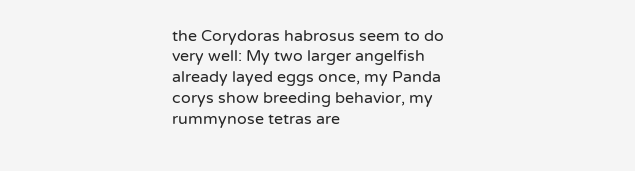the Corydoras habrosus seem to do very well: My two larger angelfish already layed eggs once, my Panda corys show breeding behavior, my rummynose tetras are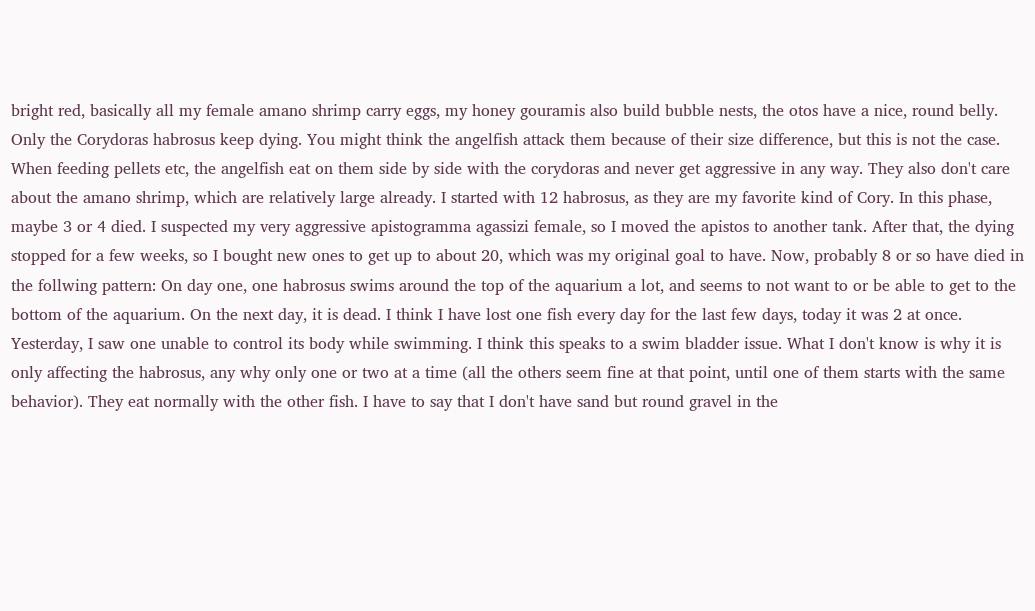bright red, basically all my female amano shrimp carry eggs, my honey gouramis also build bubble nests, the otos have a nice, round belly. Only the Corydoras habrosus keep dying. You might think the angelfish attack them because of their size difference, but this is not the case. When feeding pellets etc, the angelfish eat on them side by side with the corydoras and never get aggressive in any way. They also don't care about the amano shrimp, which are relatively large already. I started with 12 habrosus, as they are my favorite kind of Cory. In this phase, maybe 3 or 4 died. I suspected my very aggressive apistogramma agassizi female, so I moved the apistos to another tank. After that, the dying stopped for a few weeks, so I bought new ones to get up to about 20, which was my original goal to have. Now, probably 8 or so have died in the follwing pattern: On day one, one habrosus swims around the top of the aquarium a lot, and seems to not want to or be able to get to the bottom of the aquarium. On the next day, it is dead. I think I have lost one fish every day for the last few days, today it was 2 at once. Yesterday, I saw one unable to control its body while swimming. I think this speaks to a swim bladder issue. What I don't know is why it is only affecting the habrosus, any why only one or two at a time (all the others seem fine at that point, until one of them starts with the same behavior). They eat normally with the other fish. I have to say that I don't have sand but round gravel in the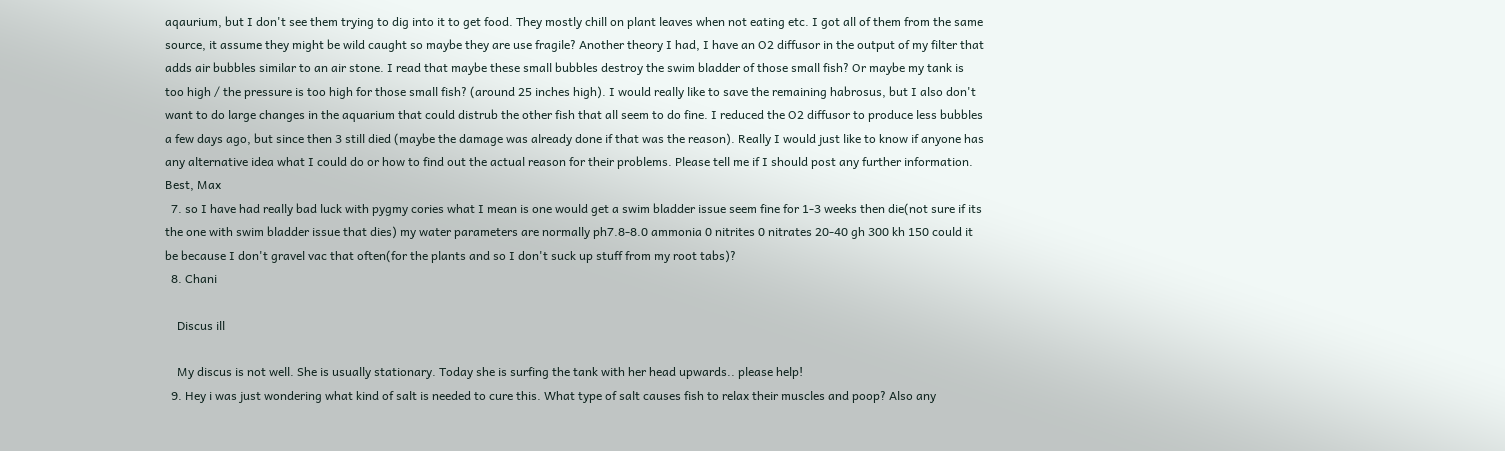aqaurium, but I don't see them trying to dig into it to get food. They mostly chill on plant leaves when not eating etc. I got all of them from the same source, it assume they might be wild caught so maybe they are use fragile? Another theory I had, I have an O2 diffusor in the output of my filter that adds air bubbles similar to an air stone. I read that maybe these small bubbles destroy the swim bladder of those small fish? Or maybe my tank is too high / the pressure is too high for those small fish? (around 25 inches high). I would really like to save the remaining habrosus, but I also don't want to do large changes in the aquarium that could distrub the other fish that all seem to do fine. I reduced the O2 diffusor to produce less bubbles a few days ago, but since then 3 still died (maybe the damage was already done if that was the reason). Really I would just like to know if anyone has any alternative idea what I could do or how to find out the actual reason for their problems. Please tell me if I should post any further information. Best, Max
  7. so I have had really bad luck with pygmy cories what I mean is one would get a swim bladder issue seem fine for 1-3 weeks then die(not sure if its the one with swim bladder issue that dies) my water parameters are normally ph7.8-8.0 ammonia 0 nitrites 0 nitrates 20-40 gh 300 kh 150 could it be because I don't gravel vac that often(for the plants and so I don't suck up stuff from my root tabs)?
  8. Chani

    Discus ill

    My discus is not well. She is usually stationary. Today she is surfing the tank with her head upwards.. please help!
  9. Hey i was just wondering what kind of salt is needed to cure this. What type of salt causes fish to relax their muscles and poop? Also any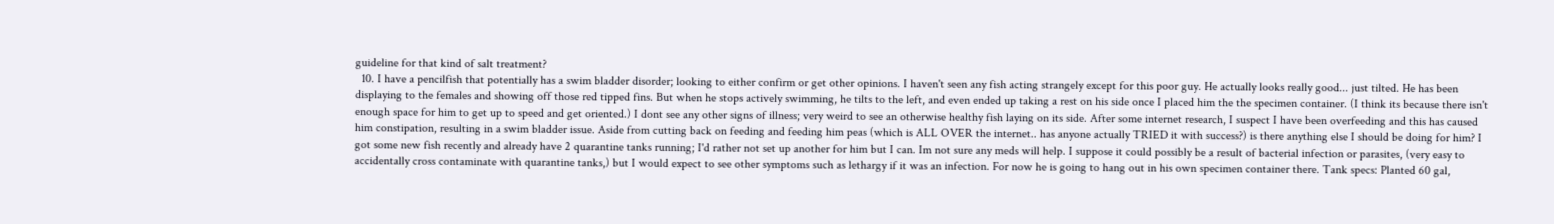guideline for that kind of salt treatment?
  10. I have a pencilfish that potentially has a swim bladder disorder; looking to either confirm or get other opinions. I haven't seen any fish acting strangely except for this poor guy. He actually looks really good... just tilted. He has been displaying to the females and showing off those red tipped fins. But when he stops actively swimming, he tilts to the left, and even ended up taking a rest on his side once I placed him the the specimen container. (I think its because there isn't enough space for him to get up to speed and get oriented.) I dont see any other signs of illness; very weird to see an otherwise healthy fish laying on its side. After some internet research, I suspect I have been overfeeding and this has caused him constipation, resulting in a swim bladder issue. Aside from cutting back on feeding and feeding him peas (which is ALL OVER the internet.. has anyone actually TRIED it with success?) is there anything else I should be doing for him? I got some new fish recently and already have 2 quarantine tanks running; I'd rather not set up another for him but I can. Im not sure any meds will help. I suppose it could possibly be a result of bacterial infection or parasites, (very easy to accidentally cross contaminate with quarantine tanks,) but I would expect to see other symptoms such as lethargy if it was an infection. For now he is going to hang out in his own specimen container there. Tank specs: Planted 60 gal,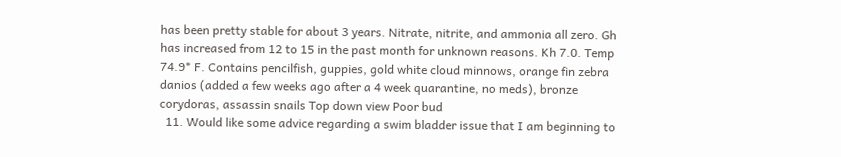has been pretty stable for about 3 years. Nitrate, nitrite, and ammonia all zero. Gh has increased from 12 to 15 in the past month for unknown reasons. Kh 7.0. Temp 74.9* F. Contains pencilfish, guppies, gold white cloud minnows, orange fin zebra danios (added a few weeks ago after a 4 week quarantine, no meds), bronze corydoras, assassin snails Top down view Poor bud
  11. Would like some advice regarding a swim bladder issue that I am beginning to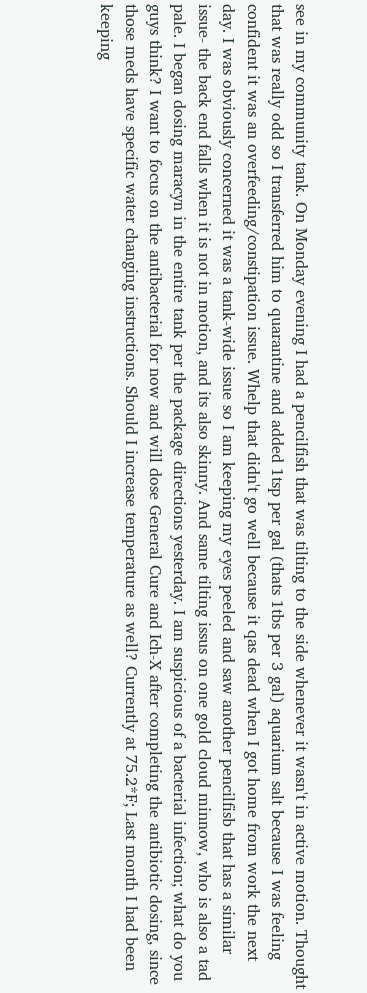see in my community tank. On Monday evening I had a pencilfish that was tilting to the side whenever it wasn't in active motion. Thought that was really odd so I transferred him to quarantine and added 1tsp per gal (thats 1tbs per 3 gal) aquarium salt because I was feeling confident it was an overfeeding/constipation issue. Whelp that didn't go well because it qas dead when I got home from work the next day. I was obviously concerned it was a tank-wide issue so I am keeping my eyes peeled and saw another pencilfisb that has a similar issue- the back end falls when it is not in motion, and its also skinny. And same tilting issus on one gold cloud minnow, who is also a tad pale. I began dosing maracyn in the entire tank per the package directions yesterday. I am suspicious of a bacterial infection; what do you guys think? I want to focus on the antibacterial for now and will dose General Cure and Ich-X after completing the antibiotic dosing, since those meds have specific water changing instructions. Should I increase temperature as well? Currently at 75.2*F; Last month I had been keeping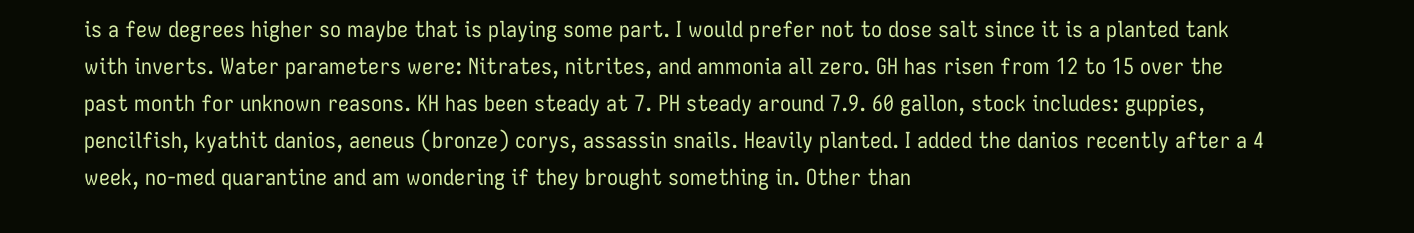is a few degrees higher so maybe that is playing some part. I would prefer not to dose salt since it is a planted tank with inverts. Water parameters were: Nitrates, nitrites, and ammonia all zero. GH has risen from 12 to 15 over the past month for unknown reasons. KH has been steady at 7. PH steady around 7.9. 60 gallon, stock includes: guppies, pencilfish, kyathit danios, aeneus (bronze) corys, assassin snails. Heavily planted. I added the danios recently after a 4 week, no-med quarantine and am wondering if they brought something in. Other than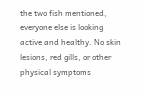the two fish mentioned, everyone else is looking active and healthy. No skin lesions, red gills, or other physical symptoms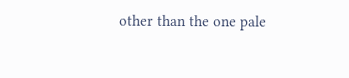other than the one pale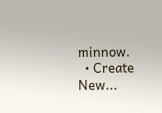minnow.
  • Create New...